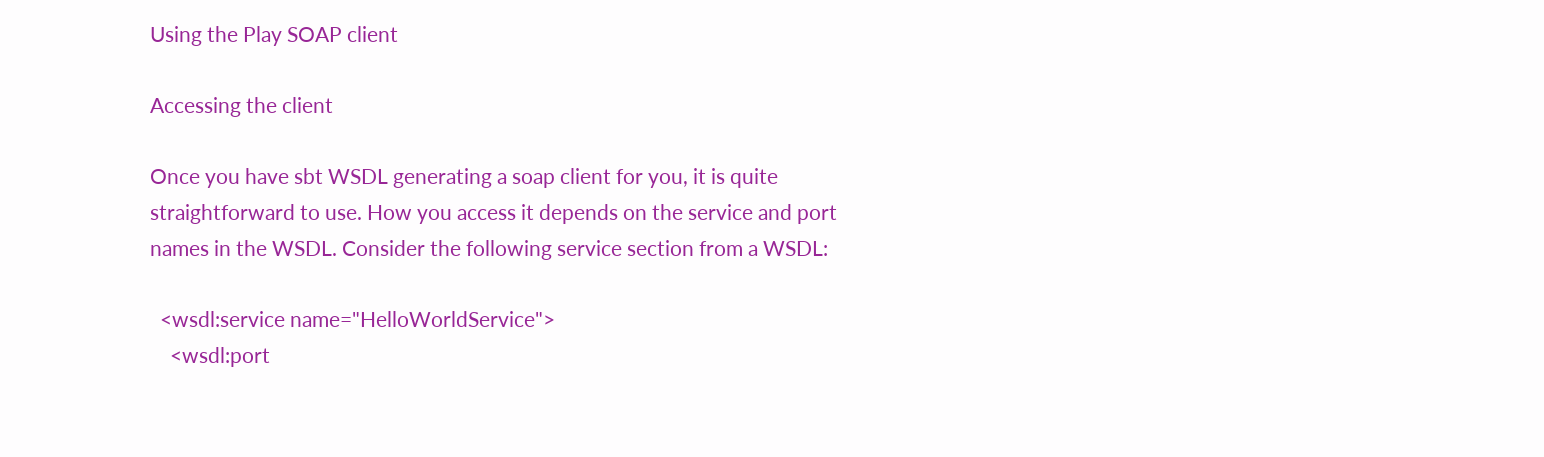Using the Play SOAP client

Accessing the client

Once you have sbt WSDL generating a soap client for you, it is quite straightforward to use. How you access it depends on the service and port names in the WSDL. Consider the following service section from a WSDL:

  <wsdl:service name="HelloWorldService">
    <wsdl:port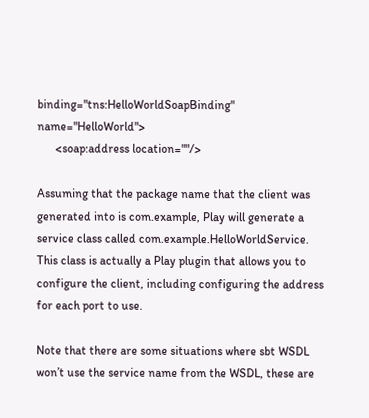binding="tns:HelloWorldSoapBinding" name="HelloWorld">
      <soap:address location=""/>

Assuming that the package name that the client was generated into is com.example, Play will generate a service class called com.example.HelloWorldService. This class is actually a Play plugin that allows you to configure the client, including configuring the address for each port to use.

Note that there are some situations where sbt WSDL won’t use the service name from the WSDL, these are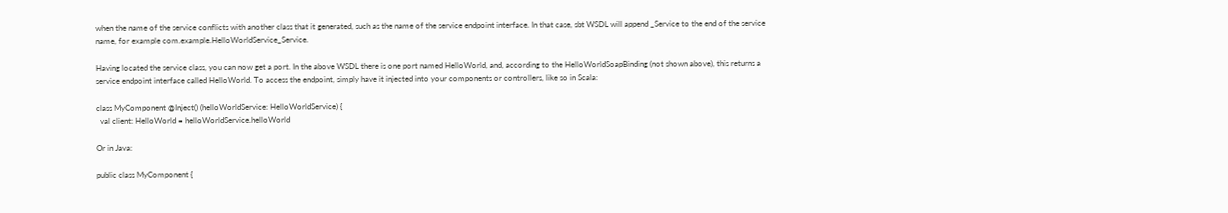when the name of the service conflicts with another class that it generated, such as the name of the service endpoint interface. In that case, sbt WSDL will append _Service to the end of the service name, for example com.example.HelloWorldService_Service.

Having located the service class, you can now get a port. In the above WSDL there is one port named HelloWorld, and, according to the HelloWorldSoapBinding (not shown above), this returns a service endpoint interface called HelloWorld. To access the endpoint, simply have it injected into your components or controllers, like so in Scala:

class MyComponent @Inject() (helloWorldService: HelloWorldService) {
  val client: HelloWorld = helloWorldService.helloWorld

Or in Java:

public class MyComponent {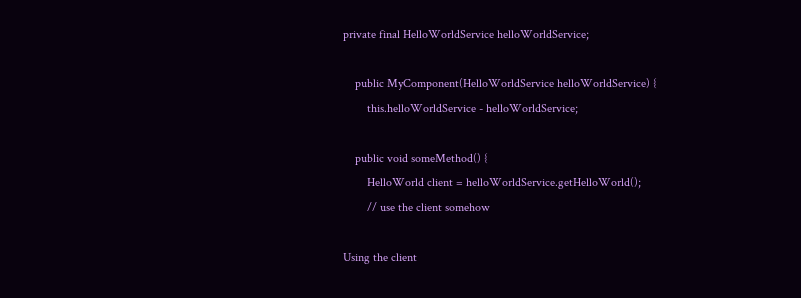private final HelloWorldService helloWorldService;

    public MyComponent(HelloWorldService helloWorldService) {
        this.helloWorldService - helloWorldService;

    public void someMethod() {
        HelloWorld client = helloWorldService.getHelloWorld();
        // use the client somehow

Using the client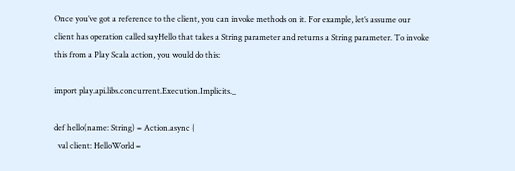Once you’ve got a reference to the client, you can invoke methods on it. For example, let’s assume our client has operation called sayHello that takes a String parameter and returns a String parameter. To invoke this from a Play Scala action, you would do this:

import play.api.libs.concurrent.Execution.Implicits._

def hello(name: String) = Action.async {
  val client: HelloWorld =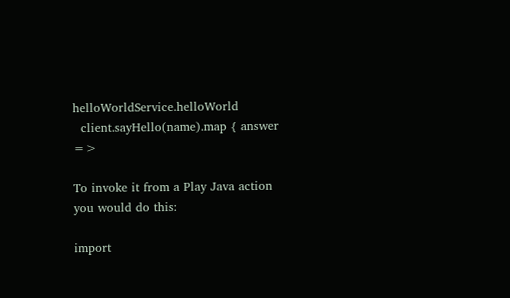helloWorldService.helloWorld
  client.sayHello(name).map { answer =>

To invoke it from a Play Java action you would do this:

import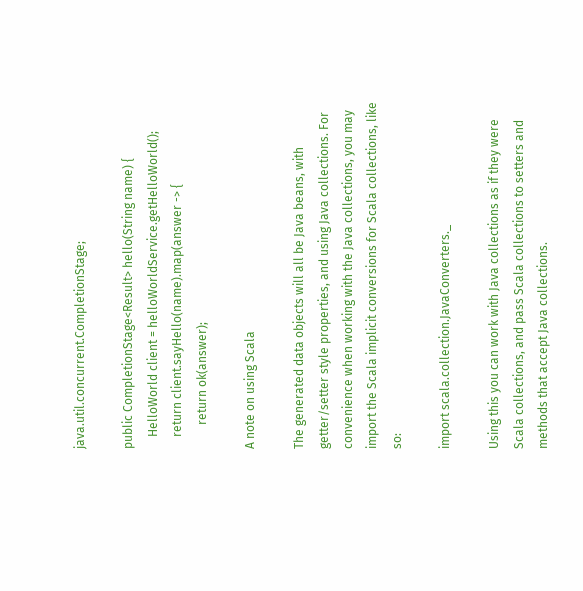java.util.concurrent.CompletionStage;

public CompletionStage<Result> hello(String name) {
    HelloWorld client = helloWorldService.getHelloWorld();
    return client.sayHello(name).map(answer -> {
        return ok(answer);

A note on using Scala

The generated data objects will all be Java beans, with getter/setter style properties, and using Java collections. For convenience when working with the Java collections, you may import the Scala implicit conversions for Scala collections, like so:

import scala.collection.JavaConverters._

Using this you can work with Java collections as if they were Scala collections, and pass Scala collections to setters and methods that accept Java collections.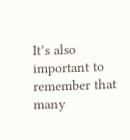It’s also important to remember that many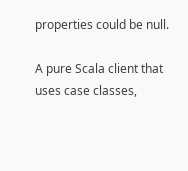properties could be null.

A pure Scala client that uses case classes,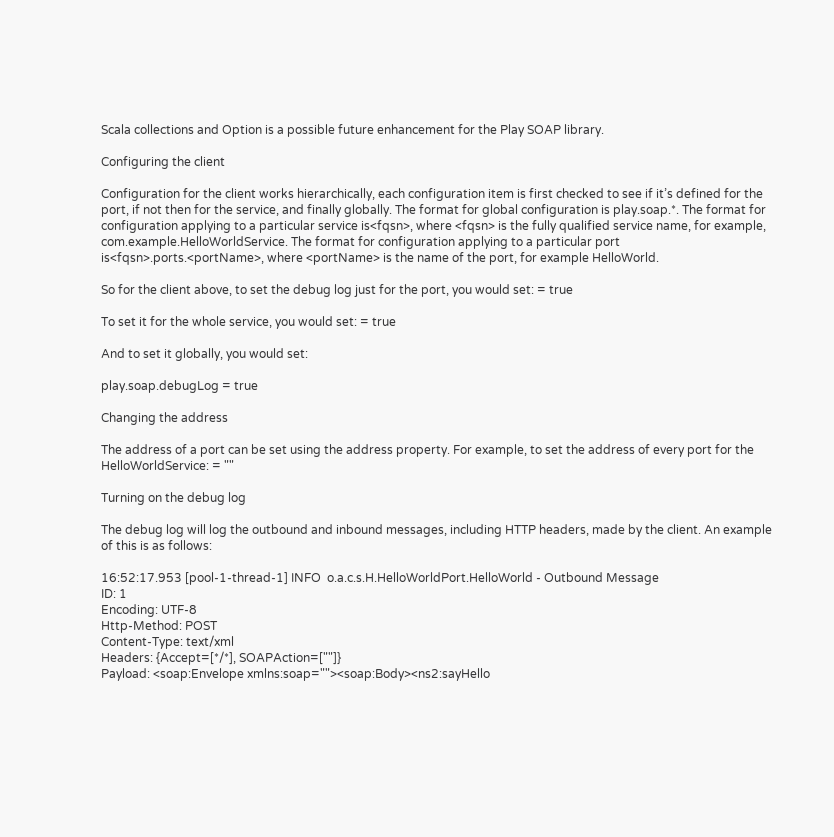Scala collections and Option is a possible future enhancement for the Play SOAP library.

Configuring the client

Configuration for the client works hierarchically, each configuration item is first checked to see if it’s defined for the port, if not then for the service, and finally globally. The format for global configuration is play.soap.*. The format for configuration applying to a particular service is<fqsn>, where <fqsn> is the fully qualified service name, for example, com.example.HelloWorldService. The format for configuration applying to a particular port is<fqsn>.ports.<portName>, where <portName> is the name of the port, for example HelloWorld.

So for the client above, to set the debug log just for the port, you would set: = true

To set it for the whole service, you would set: = true

And to set it globally, you would set:

play.soap.debugLog = true

Changing the address

The address of a port can be set using the address property. For example, to set the address of every port for the HelloWorldService: = ""

Turning on the debug log

The debug log will log the outbound and inbound messages, including HTTP headers, made by the client. An example of this is as follows:

16:52:17.953 [pool-1-thread-1] INFO  o.a.c.s.H.HelloWorldPort.HelloWorld - Outbound Message
ID: 1
Encoding: UTF-8
Http-Method: POST
Content-Type: text/xml
Headers: {Accept=[*/*], SOAPAction=[""]}
Payload: <soap:Envelope xmlns:soap=""><soap:Body><ns2:sayHello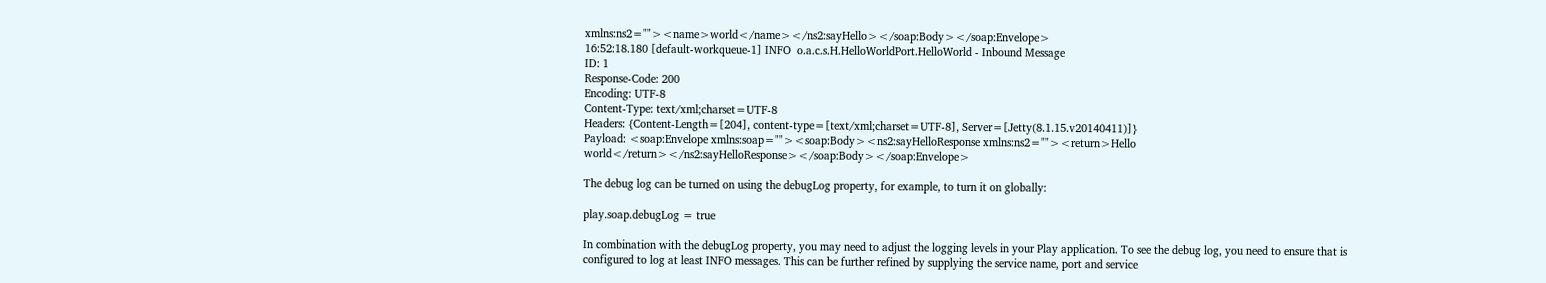xmlns:ns2=""><name>world</name></ns2:sayHello></soap:Body></soap:Envelope>
16:52:18.180 [default-workqueue-1] INFO  o.a.c.s.H.HelloWorldPort.HelloWorld - Inbound Message
ID: 1
Response-Code: 200
Encoding: UTF-8
Content-Type: text/xml;charset=UTF-8
Headers: {Content-Length=[204], content-type=[text/xml;charset=UTF-8], Server=[Jetty(8.1.15.v20140411)]}
Payload: <soap:Envelope xmlns:soap=""><soap:Body><ns2:sayHelloResponse xmlns:ns2=""><return>Hello world</return></ns2:sayHelloResponse></soap:Body></soap:Envelope>

The debug log can be turned on using the debugLog property, for example, to turn it on globally:

play.soap.debugLog = true

In combination with the debugLog property, you may need to adjust the logging levels in your Play application. To see the debug log, you need to ensure that is configured to log at least INFO messages. This can be further refined by supplying the service name, port and service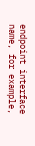endpoint interface name, for example,